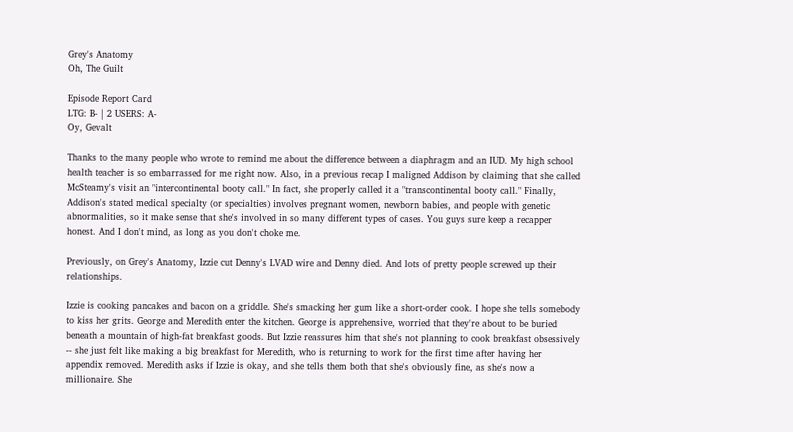Grey's Anatomy
Oh, The Guilt

Episode Report Card
LTG: B- | 2 USERS: A-
Oy, Gevalt

Thanks to the many people who wrote to remind me about the difference between a diaphragm and an IUD. My high school health teacher is so embarrassed for me right now. Also, in a previous recap I maligned Addison by claiming that she called McSteamy's visit an "intercontinental booty call." In fact, she properly called it a "transcontinental booty call." Finally, Addison's stated medical specialty (or specialties) involves pregnant women, newborn babies, and people with genetic abnormalities, so it make sense that she's involved in so many different types of cases. You guys sure keep a recapper honest. And I don't mind, as long as you don't choke me.

Previously, on Grey's Anatomy, Izzie cut Denny's LVAD wire and Denny died. And lots of pretty people screwed up their relationships.

Izzie is cooking pancakes and bacon on a griddle. She's smacking her gum like a short-order cook. I hope she tells somebody to kiss her grits. George and Meredith enter the kitchen. George is apprehensive, worried that they're about to be buried beneath a mountain of high-fat breakfast goods. But Izzie reassures him that she's not planning to cook breakfast obsessively -- she just felt like making a big breakfast for Meredith, who is returning to work for the first time after having her appendix removed. Meredith asks if Izzie is okay, and she tells them both that she's obviously fine, as she's now a millionaire. She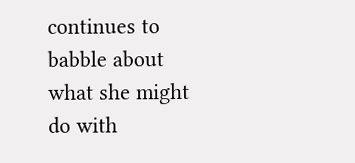continues to babble about what she might do with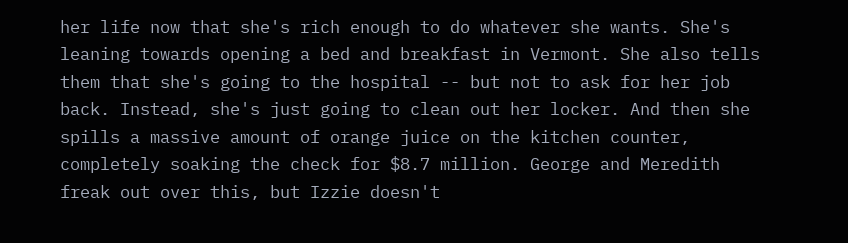her life now that she's rich enough to do whatever she wants. She's leaning towards opening a bed and breakfast in Vermont. She also tells them that she's going to the hospital -- but not to ask for her job back. Instead, she's just going to clean out her locker. And then she spills a massive amount of orange juice on the kitchen counter, completely soaking the check for $8.7 million. George and Meredith freak out over this, but Izzie doesn't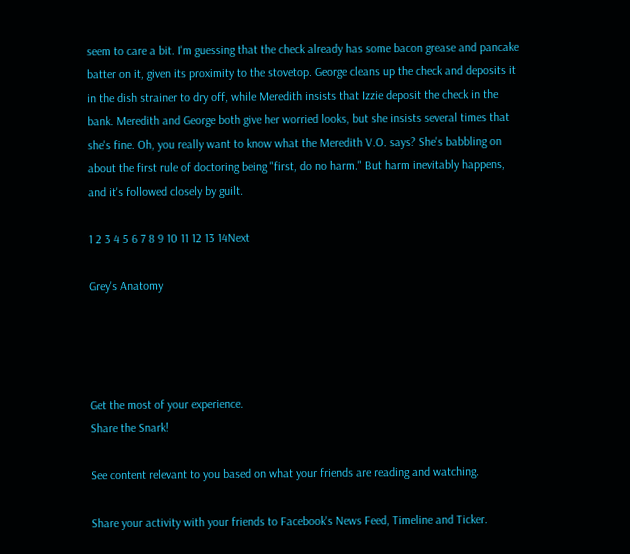seem to care a bit. I'm guessing that the check already has some bacon grease and pancake batter on it, given its proximity to the stovetop. George cleans up the check and deposits it in the dish strainer to dry off, while Meredith insists that Izzie deposit the check in the bank. Meredith and George both give her worried looks, but she insists several times that she's fine. Oh, you really want to know what the Meredith V.O. says? She's babbling on about the first rule of doctoring being "first, do no harm." But harm inevitably happens, and it's followed closely by guilt.

1 2 3 4 5 6 7 8 9 10 11 12 13 14Next

Grey's Anatomy




Get the most of your experience.
Share the Snark!

See content relevant to you based on what your friends are reading and watching.

Share your activity with your friends to Facebook's News Feed, Timeline and Ticker.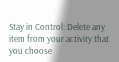Stay in Control: Delete any item from your activity that you choose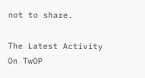not to share.

The Latest Activity On TwOP